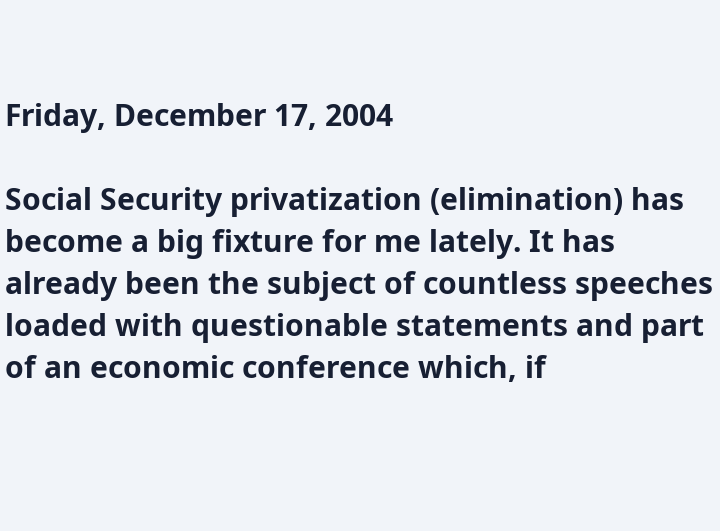Friday, December 17, 2004

Social Security privatization (elimination) has become a big fixture for me lately. It has already been the subject of countless speeches loaded with questionable statements and part of an economic conference which, if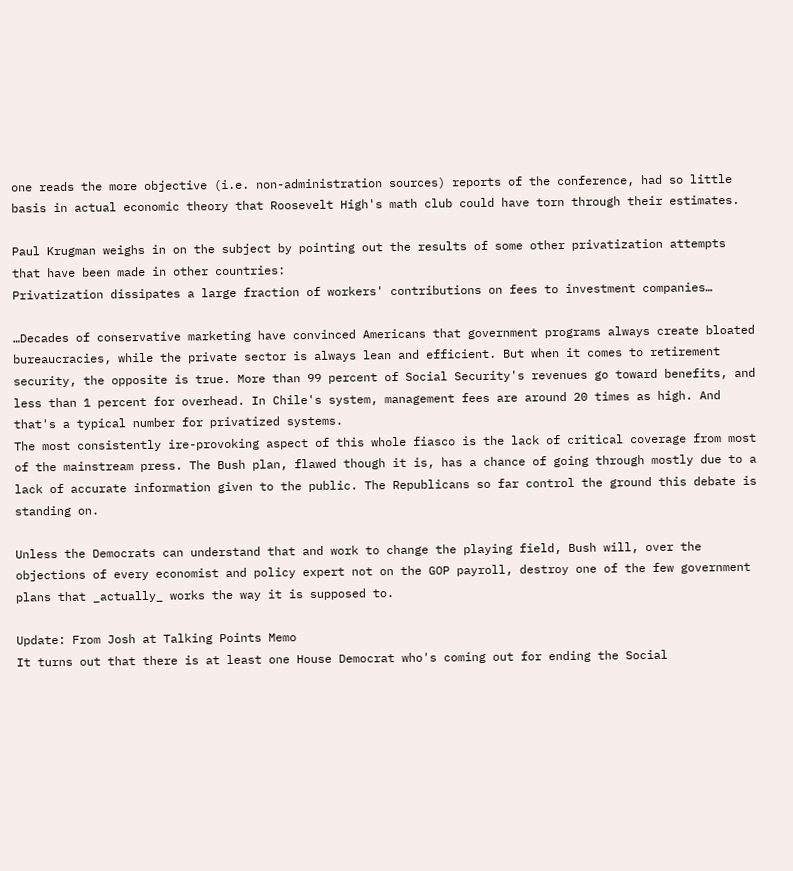one reads the more objective (i.e. non-administration sources) reports of the conference, had so little basis in actual economic theory that Roosevelt High's math club could have torn through their estimates.

Paul Krugman weighs in on the subject by pointing out the results of some other privatization attempts that have been made in other countries:
Privatization dissipates a large fraction of workers' contributions on fees to investment companies…

…Decades of conservative marketing have convinced Americans that government programs always create bloated bureaucracies, while the private sector is always lean and efficient. But when it comes to retirement security, the opposite is true. More than 99 percent of Social Security's revenues go toward benefits, and less than 1 percent for overhead. In Chile's system, management fees are around 20 times as high. And that's a typical number for privatized systems.
The most consistently ire-provoking aspect of this whole fiasco is the lack of critical coverage from most of the mainstream press. The Bush plan, flawed though it is, has a chance of going through mostly due to a lack of accurate information given to the public. The Republicans so far control the ground this debate is standing on.

Unless the Democrats can understand that and work to change the playing field, Bush will, over the objections of every economist and policy expert not on the GOP payroll, destroy one of the few government plans that _actually_ works the way it is supposed to.

Update: From Josh at Talking Points Memo
It turns out that there is at least one House Democrat who's coming out for ending the Social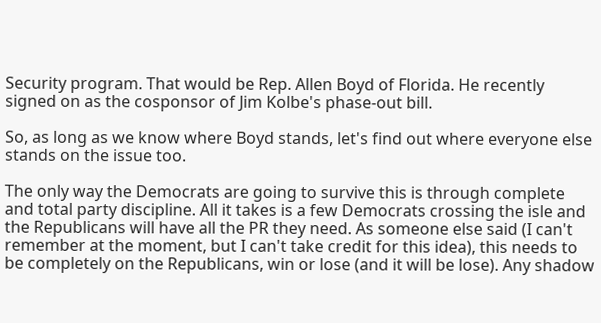Security program. That would be Rep. Allen Boyd of Florida. He recently signed on as the cosponsor of Jim Kolbe's phase-out bill.

So, as long as we know where Boyd stands, let's find out where everyone else stands on the issue too.

The only way the Democrats are going to survive this is through complete and total party discipline. All it takes is a few Democrats crossing the isle and the Republicans will have all the PR they need. As someone else said (I can't remember at the moment, but I can't take credit for this idea), this needs to be completely on the Republicans, win or lose (and it will be lose). Any shadow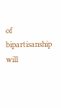of bipartisanship will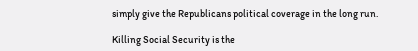simply give the Republicans political coverage in the long run.

Killing Social Security is the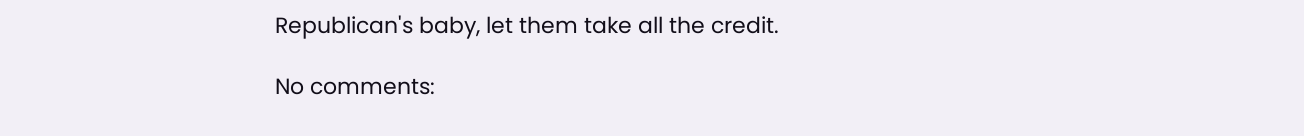Republican's baby, let them take all the credit.

No comments: